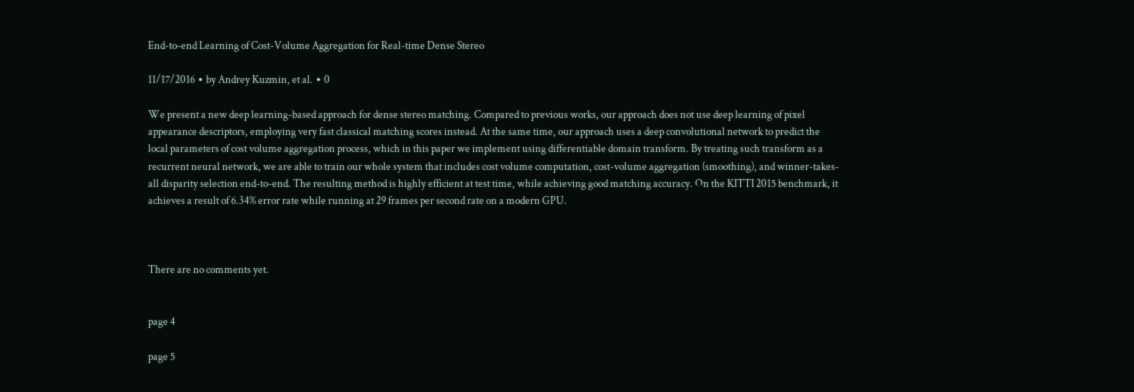End-to-end Learning of Cost-Volume Aggregation for Real-time Dense Stereo

11/17/2016 ∙ by Andrey Kuzmin, et al. ∙ 0

We present a new deep learning-based approach for dense stereo matching. Compared to previous works, our approach does not use deep learning of pixel appearance descriptors, employing very fast classical matching scores instead. At the same time, our approach uses a deep convolutional network to predict the local parameters of cost volume aggregation process, which in this paper we implement using differentiable domain transform. By treating such transform as a recurrent neural network, we are able to train our whole system that includes cost volume computation, cost-volume aggregation (smoothing), and winner-takes-all disparity selection end-to-end. The resulting method is highly efficient at test time, while achieving good matching accuracy. On the KITTI 2015 benchmark, it achieves a result of 6.34% error rate while running at 29 frames per second rate on a modern GPU.



There are no comments yet.


page 4

page 5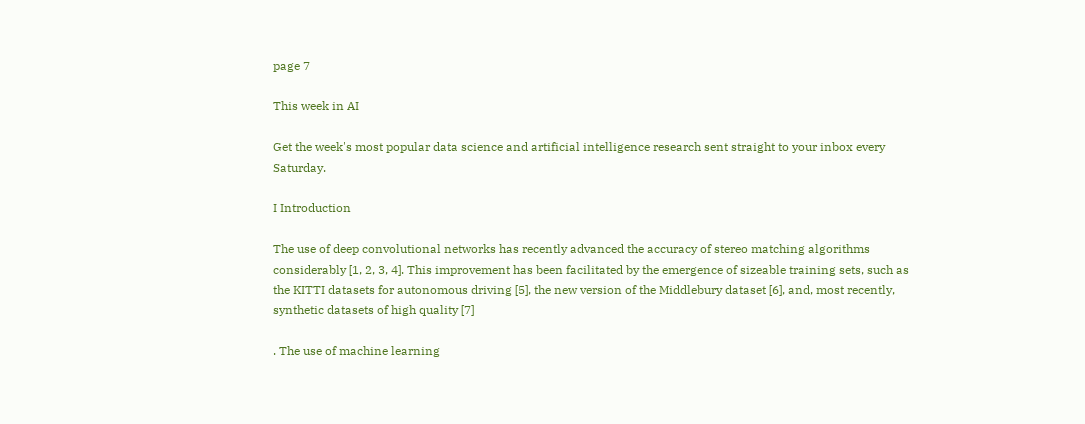page 7

This week in AI

Get the week's most popular data science and artificial intelligence research sent straight to your inbox every Saturday.

I Introduction

The use of deep convolutional networks has recently advanced the accuracy of stereo matching algorithms considerably [1, 2, 3, 4]. This improvement has been facilitated by the emergence of sizeable training sets, such as the KITTI datasets for autonomous driving [5], the new version of the Middlebury dataset [6], and, most recently, synthetic datasets of high quality [7]

. The use of machine learning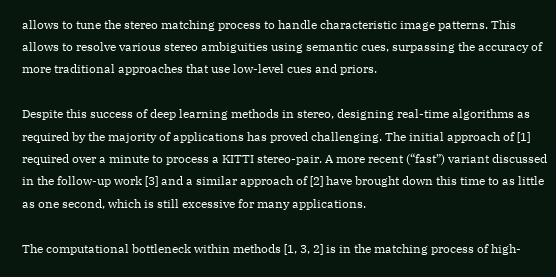allows to tune the stereo matching process to handle characteristic image patterns. This allows to resolve various stereo ambiguities using semantic cues, surpassing the accuracy of more traditional approaches that use low-level cues and priors.

Despite this success of deep learning methods in stereo, designing real-time algorithms as required by the majority of applications has proved challenging. The initial approach of [1] required over a minute to process a KITTI stereo-pair. A more recent (“fast”) variant discussed in the follow-up work [3] and a similar approach of [2] have brought down this time to as little as one second, which is still excessive for many applications.

The computational bottleneck within methods [1, 3, 2] is in the matching process of high-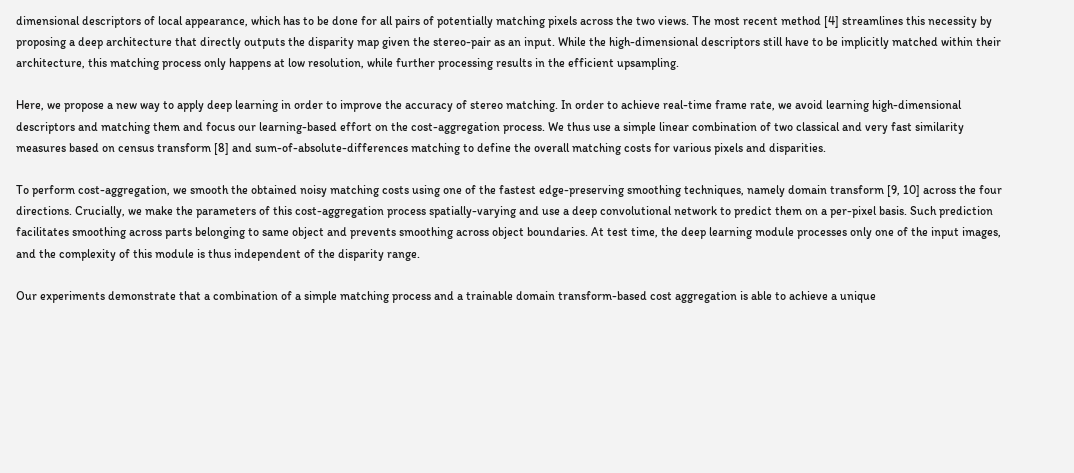dimensional descriptors of local appearance, which has to be done for all pairs of potentially matching pixels across the two views. The most recent method [4] streamlines this necessity by proposing a deep architecture that directly outputs the disparity map given the stereo-pair as an input. While the high-dimensional descriptors still have to be implicitly matched within their architecture, this matching process only happens at low resolution, while further processing results in the efficient upsampling.

Here, we propose a new way to apply deep learning in order to improve the accuracy of stereo matching. In order to achieve real-time frame rate, we avoid learning high-dimensional descriptors and matching them and focus our learning-based effort on the cost-aggregation process. We thus use a simple linear combination of two classical and very fast similarity measures based on census transform [8] and sum-of-absolute-differences matching to define the overall matching costs for various pixels and disparities.

To perform cost-aggregation, we smooth the obtained noisy matching costs using one of the fastest edge-preserving smoothing techniques, namely domain transform [9, 10] across the four directions. Crucially, we make the parameters of this cost-aggregation process spatially-varying and use a deep convolutional network to predict them on a per-pixel basis. Such prediction facilitates smoothing across parts belonging to same object and prevents smoothing across object boundaries. At test time, the deep learning module processes only one of the input images, and the complexity of this module is thus independent of the disparity range.

Our experiments demonstrate that a combination of a simple matching process and a trainable domain transform-based cost aggregation is able to achieve a unique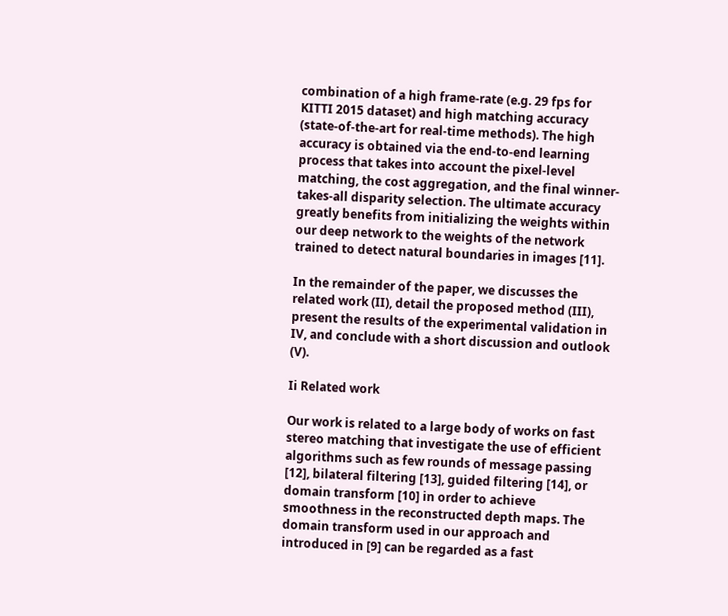combination of a high frame-rate (e.g. 29 fps for KITTI 2015 dataset) and high matching accuracy (state-of-the-art for real-time methods). The high accuracy is obtained via the end-to-end learning process that takes into account the pixel-level matching, the cost aggregation, and the final winner-takes-all disparity selection. The ultimate accuracy greatly benefits from initializing the weights within our deep network to the weights of the network trained to detect natural boundaries in images [11].

In the remainder of the paper, we discusses the related work (II), detail the proposed method (III), present the results of the experimental validation in IV, and conclude with a short discussion and outlook (V).

Ii Related work

Our work is related to a large body of works on fast stereo matching that investigate the use of efficient algorithms such as few rounds of message passing [12], bilateral filtering [13], guided filtering [14], or domain transform [10] in order to achieve smoothness in the reconstructed depth maps. The domain transform used in our approach and introduced in [9] can be regarded as a fast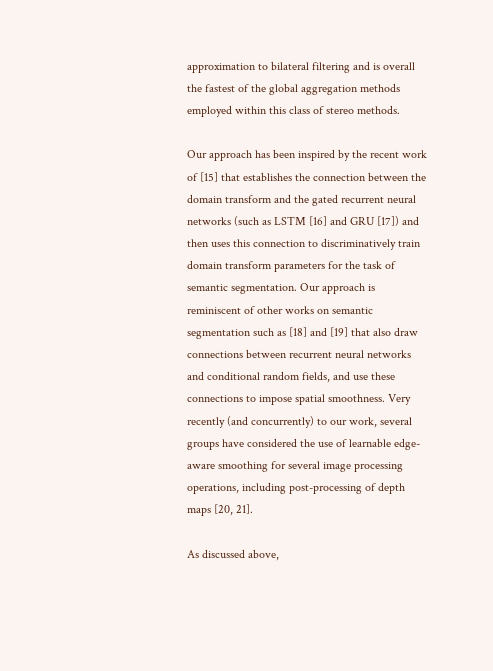approximation to bilateral filtering and is overall the fastest of the global aggregation methods employed within this class of stereo methods.

Our approach has been inspired by the recent work of [15] that establishes the connection between the domain transform and the gated recurrent neural networks (such as LSTM [16] and GRU [17]) and then uses this connection to discriminatively train domain transform parameters for the task of semantic segmentation. Our approach is reminiscent of other works on semantic segmentation such as [18] and [19] that also draw connections between recurrent neural networks and conditional random fields, and use these connections to impose spatial smoothness. Very recently (and concurrently) to our work, several groups have considered the use of learnable edge-aware smoothing for several image processing operations, including post-processing of depth maps [20, 21].

As discussed above,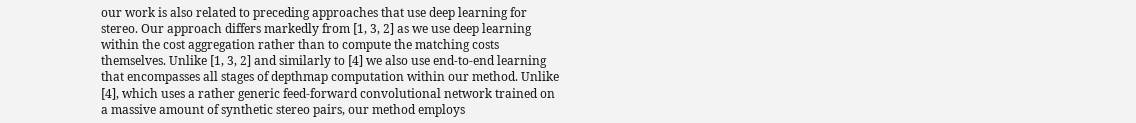our work is also related to preceding approaches that use deep learning for stereo. Our approach differs markedly from [1, 3, 2] as we use deep learning within the cost aggregation rather than to compute the matching costs themselves. Unlike [1, 3, 2] and similarly to [4] we also use end-to-end learning that encompasses all stages of depthmap computation within our method. Unlike [4], which uses a rather generic feed-forward convolutional network trained on a massive amount of synthetic stereo pairs, our method employs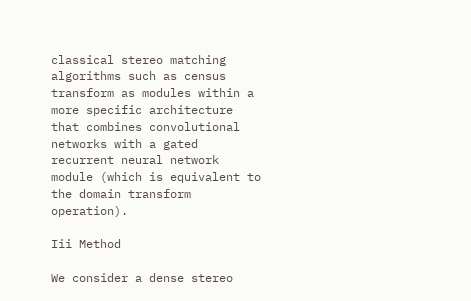classical stereo matching algorithms such as census transform as modules within a more specific architecture that combines convolutional networks with a gated recurrent neural network module (which is equivalent to the domain transform operation).

Iii Method

We consider a dense stereo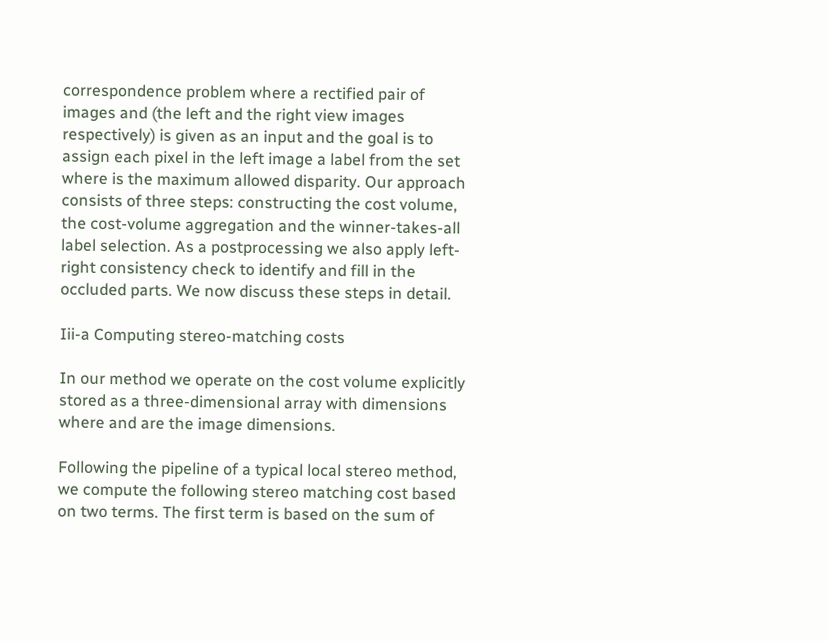correspondence problem where a rectified pair of images and (the left and the right view images respectively) is given as an input and the goal is to assign each pixel in the left image a label from the set where is the maximum allowed disparity. Our approach consists of three steps: constructing the cost volume, the cost-volume aggregation and the winner-takes-all label selection. As a postprocessing we also apply left-right consistency check to identify and fill in the occluded parts. We now discuss these steps in detail.

Iii-a Computing stereo-matching costs

In our method we operate on the cost volume explicitly stored as a three-dimensional array with dimensions where and are the image dimensions.

Following the pipeline of a typical local stereo method, we compute the following stereo matching cost based on two terms. The first term is based on the sum of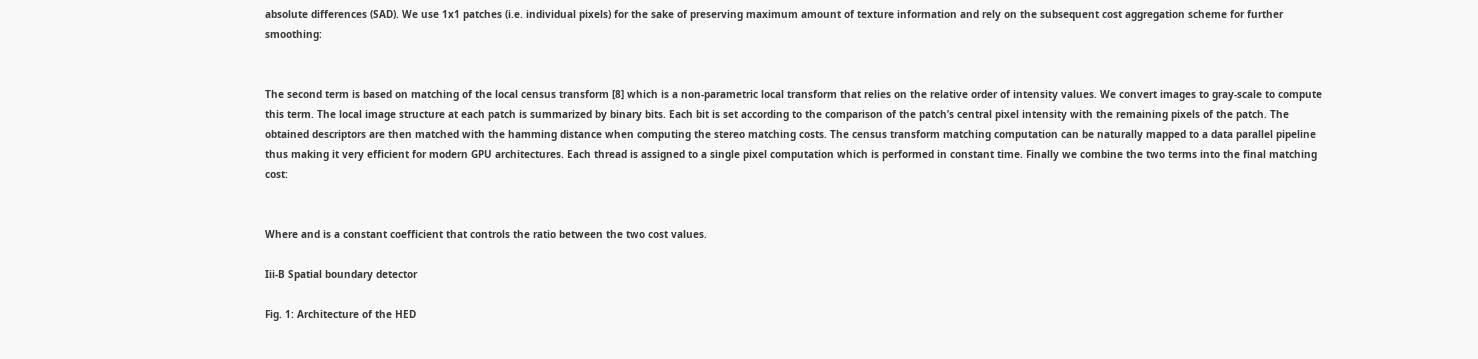absolute differences (SAD). We use 1x1 patches (i.e. individual pixels) for the sake of preserving maximum amount of texture information and rely on the subsequent cost aggregation scheme for further smoothing:


The second term is based on matching of the local census transform [8] which is a non-parametric local transform that relies on the relative order of intensity values. We convert images to gray-scale to compute this term. The local image structure at each patch is summarized by binary bits. Each bit is set according to the comparison of the patch’s central pixel intensity with the remaining pixels of the patch. The obtained descriptors are then matched with the hamming distance when computing the stereo matching costs. The census transform matching computation can be naturally mapped to a data parallel pipeline thus making it very efficient for modern GPU architectures. Each thread is assigned to a single pixel computation which is performed in constant time. Finally we combine the two terms into the final matching cost:


Where and is a constant coefficient that controls the ratio between the two cost values.

Iii-B Spatial boundary detector

Fig. 1: Architecture of the HED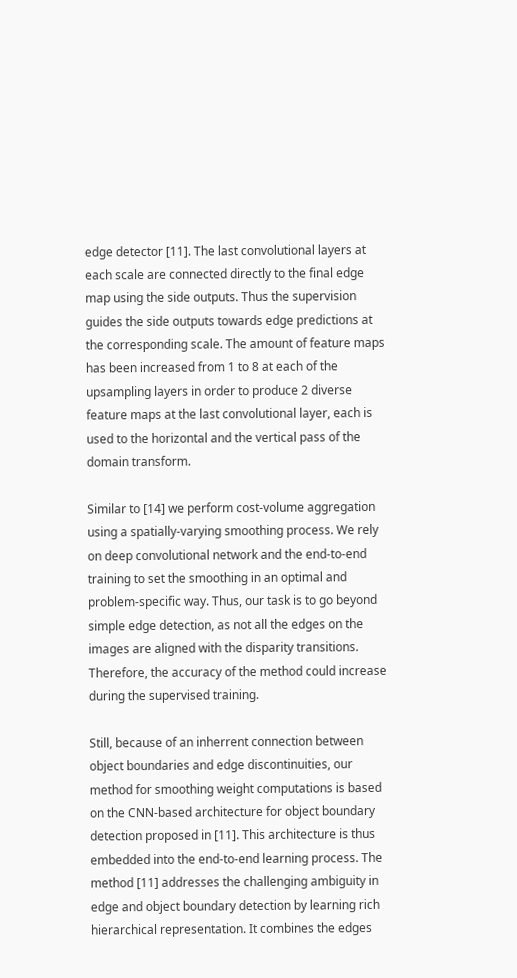edge detector [11]. The last convolutional layers at each scale are connected directly to the final edge map using the side outputs. Thus the supervision guides the side outputs towards edge predictions at the corresponding scale. The amount of feature maps has been increased from 1 to 8 at each of the upsampling layers in order to produce 2 diverse feature maps at the last convolutional layer, each is used to the horizontal and the vertical pass of the domain transform.

Similar to [14] we perform cost-volume aggregation using a spatially-varying smoothing process. We rely on deep convolutional network and the end-to-end training to set the smoothing in an optimal and problem-specific way. Thus, our task is to go beyond simple edge detection, as not all the edges on the images are aligned with the disparity transitions. Therefore, the accuracy of the method could increase during the supervised training.

Still, because of an inherrent connection between object boundaries and edge discontinuities, our method for smoothing weight computations is based on the CNN-based architecture for object boundary detection proposed in [11]. This architecture is thus embedded into the end-to-end learning process. The method [11] addresses the challenging ambiguity in edge and object boundary detection by learning rich hierarchical representation. It combines the edges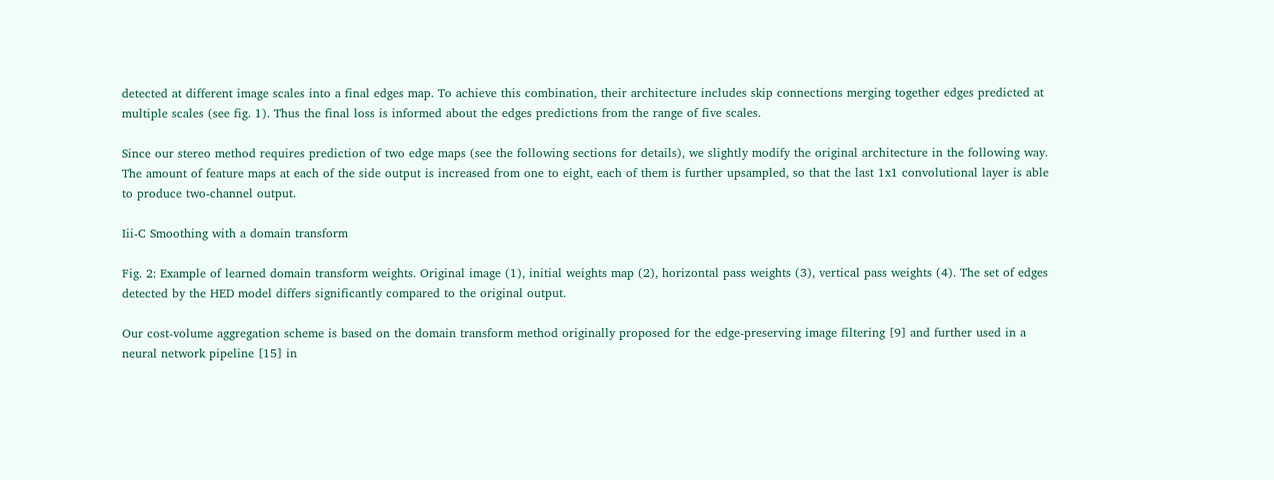detected at different image scales into a final edges map. To achieve this combination, their architecture includes skip connections merging together edges predicted at multiple scales (see fig. 1). Thus the final loss is informed about the edges predictions from the range of five scales.

Since our stereo method requires prediction of two edge maps (see the following sections for details), we slightly modify the original architecture in the following way. The amount of feature maps at each of the side output is increased from one to eight, each of them is further upsampled, so that the last 1x1 convolutional layer is able to produce two-channel output.

Iii-C Smoothing with a domain transform

Fig. 2: Example of learned domain transform weights. Original image (1), initial weights map (2), horizontal pass weights (3), vertical pass weights (4). The set of edges detected by the HED model differs significantly compared to the original output.

Our cost-volume aggregation scheme is based on the domain transform method originally proposed for the edge-preserving image filtering [9] and further used in a neural network pipeline [15] in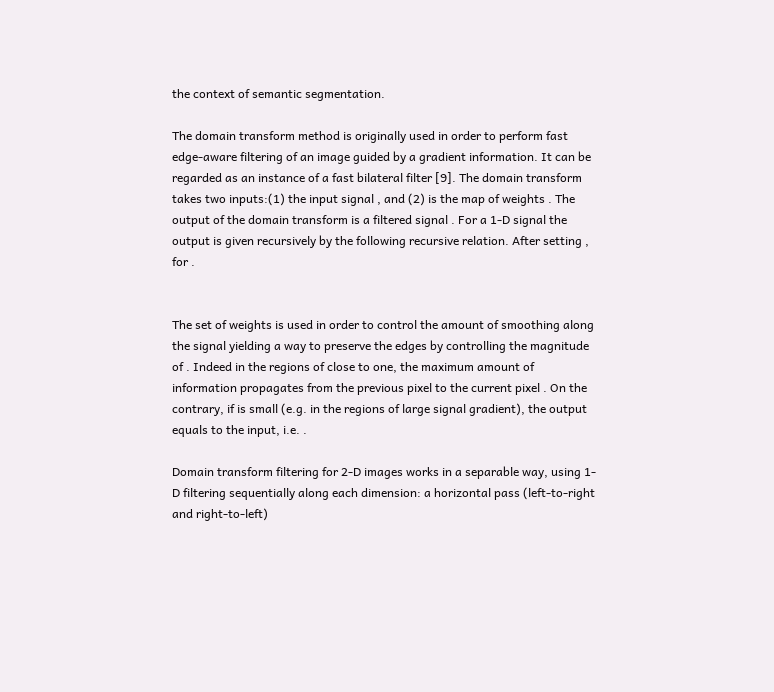the context of semantic segmentation.

The domain transform method is originally used in order to perform fast edge-aware filtering of an image guided by a gradient information. It can be regarded as an instance of a fast bilateral filter [9]. The domain transform takes two inputs:(1) the input signal , and (2) is the map of weights . The output of the domain transform is a filtered signal . For a 1-D signal the output is given recursively by the following recursive relation. After setting , for .


The set of weights is used in order to control the amount of smoothing along the signal yielding a way to preserve the edges by controlling the magnitude of . Indeed in the regions of close to one, the maximum amount of information propagates from the previous pixel to the current pixel . On the contrary, if is small (e.g. in the regions of large signal gradient), the output equals to the input, i.e. .

Domain transform filtering for 2-D images works in a separable way, using 1-D filtering sequentially along each dimension: a horizontal pass (left-to-right and right-to-left)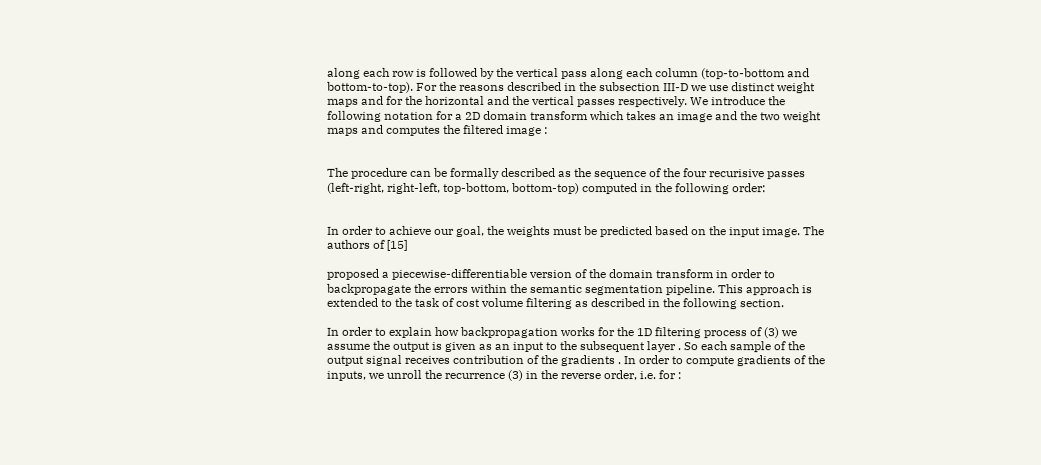along each row is followed by the vertical pass along each column (top-to-bottom and bottom-to-top). For the reasons described in the subsection III-D we use distinct weight maps and for the horizontal and the vertical passes respectively. We introduce the following notation for a 2D domain transform which takes an image and the two weight maps and computes the filtered image :


The procedure can be formally described as the sequence of the four recurisive passes (left-right, right-left, top-bottom, bottom-top) computed in the following order:


In order to achieve our goal, the weights must be predicted based on the input image. The authors of [15]

proposed a piecewise-differentiable version of the domain transform in order to backpropagate the errors within the semantic segmentation pipeline. This approach is extended to the task of cost volume filtering as described in the following section.

In order to explain how backpropagation works for the 1D filtering process of (3) we assume the output is given as an input to the subsequent layer . So each sample of the output signal receives contribution of the gradients . In order to compute gradients of the inputs, we unroll the recurrence (3) in the reverse order, i.e. for :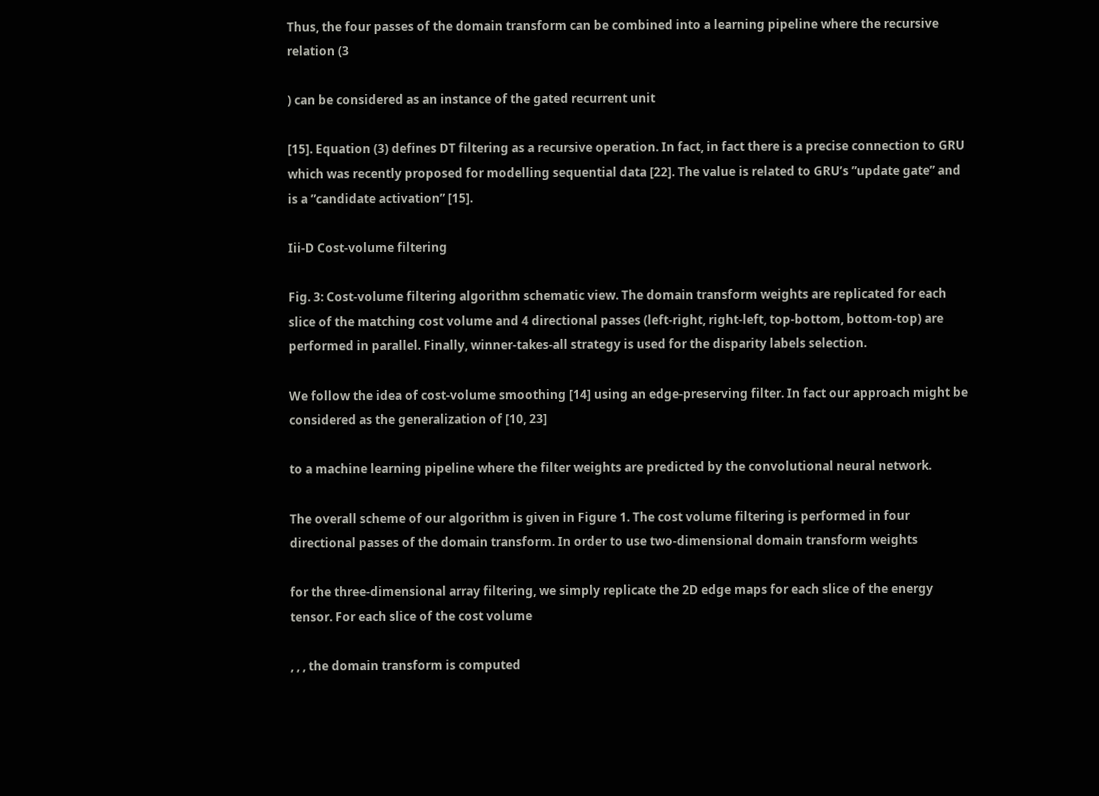Thus, the four passes of the domain transform can be combined into a learning pipeline where the recursive relation (3

) can be considered as an instance of the gated recurrent unit

[15]. Equation (3) defines DT filtering as a recursive operation. In fact, in fact there is a precise connection to GRU which was recently proposed for modelling sequential data [22]. The value is related to GRU’s ”update gate” and is a ”candidate activation” [15].

Iii-D Cost-volume filtering

Fig. 3: Cost-volume filtering algorithm schematic view. The domain transform weights are replicated for each slice of the matching cost volume and 4 directional passes (left-right, right-left, top-bottom, bottom-top) are performed in parallel. Finally, winner-takes-all strategy is used for the disparity labels selection.

We follow the idea of cost-volume smoothing [14] using an edge-preserving filter. In fact our approach might be considered as the generalization of [10, 23]

to a machine learning pipeline where the filter weights are predicted by the convolutional neural network.

The overall scheme of our algorithm is given in Figure 1. The cost volume filtering is performed in four directional passes of the domain transform. In order to use two-dimensional domain transform weights

for the three-dimensional array filtering, we simply replicate the 2D edge maps for each slice of the energy tensor. For each slice of the cost volume

, , , the domain transform is computed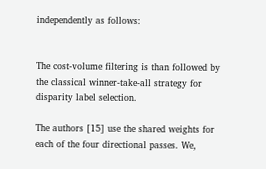independently as follows:


The cost-volume filtering is than followed by the classical winner-take-all strategy for disparity label selection.

The authors [15] use the shared weights for each of the four directional passes. We,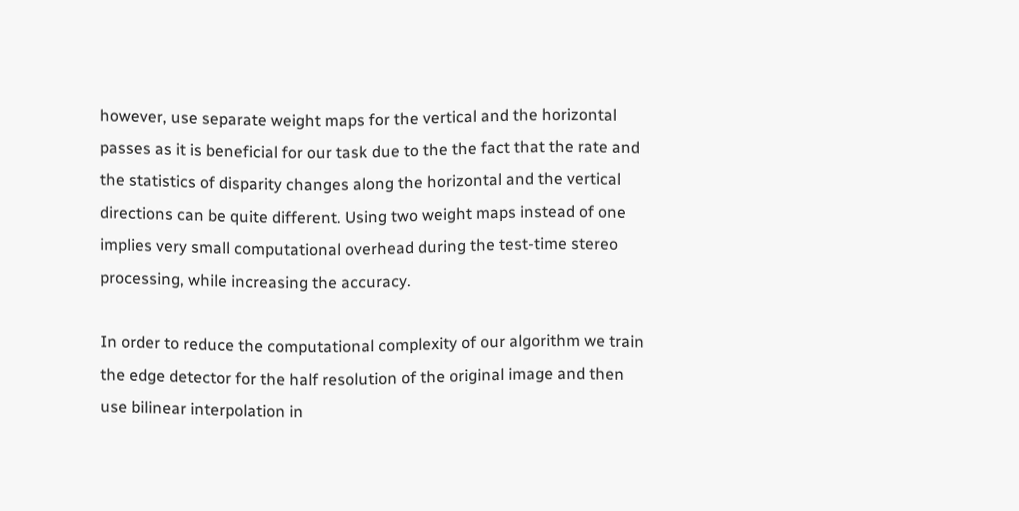however, use separate weight maps for the vertical and the horizontal passes as it is beneficial for our task due to the the fact that the rate and the statistics of disparity changes along the horizontal and the vertical directions can be quite different. Using two weight maps instead of one implies very small computational overhead during the test-time stereo processing, while increasing the accuracy.

In order to reduce the computational complexity of our algorithm we train the edge detector for the half resolution of the original image and then use bilinear interpolation in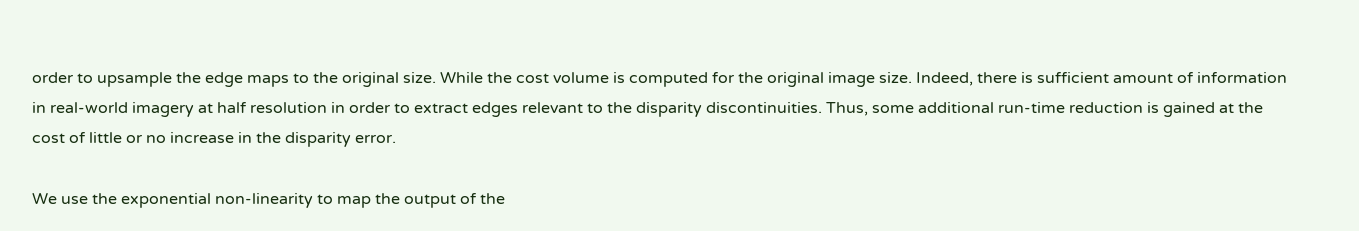order to upsample the edge maps to the original size. While the cost volume is computed for the original image size. Indeed, there is sufficient amount of information in real-world imagery at half resolution in order to extract edges relevant to the disparity discontinuities. Thus, some additional run-time reduction is gained at the cost of little or no increase in the disparity error.

We use the exponential non-linearity to map the output of the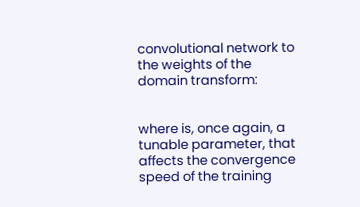convolutional network to the weights of the domain transform:


where is, once again, a tunable parameter, that affects the convergence speed of the training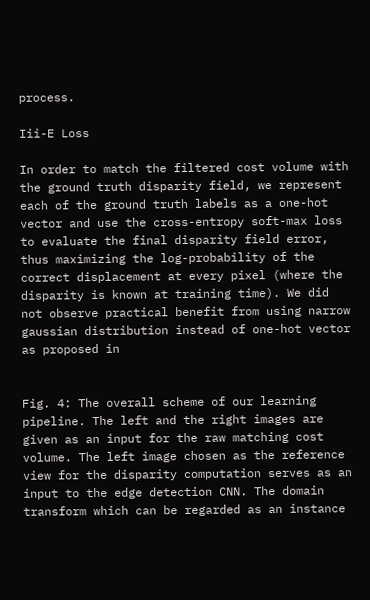process.

Iii-E Loss

In order to match the filtered cost volume with the ground truth disparity field, we represent each of the ground truth labels as a one-hot vector and use the cross-entropy soft-max loss to evaluate the final disparity field error, thus maximizing the log-probability of the correct displacement at every pixel (where the disparity is known at training time). We did not observe practical benefit from using narrow gaussian distribution instead of one-hot vector as proposed in


Fig. 4: The overall scheme of our learning pipeline. The left and the right images are given as an input for the raw matching cost volume. The left image chosen as the reference view for the disparity computation serves as an input to the edge detection CNN. The domain transform which can be regarded as an instance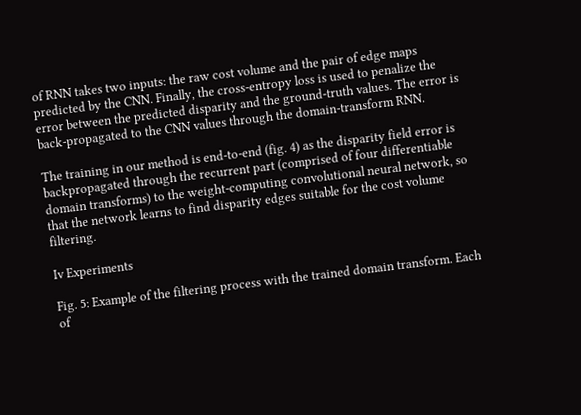of RNN takes two inputs: the raw cost volume and the pair of edge maps predicted by the CNN. Finally, the cross-entropy loss is used to penalize the error between the predicted disparity and the ground-truth values. The error is back-propagated to the CNN values through the domain-transform RNN.

The training in our method is end-to-end (fig. 4) as the disparity field error is backpropagated through the recurrent part (comprised of four differentiable domain transforms) to the weight-computing convolutional neural network, so that the network learns to find disparity edges suitable for the cost volume filtering.

Iv Experiments

Fig. 5: Example of the filtering process with the trained domain transform. Each of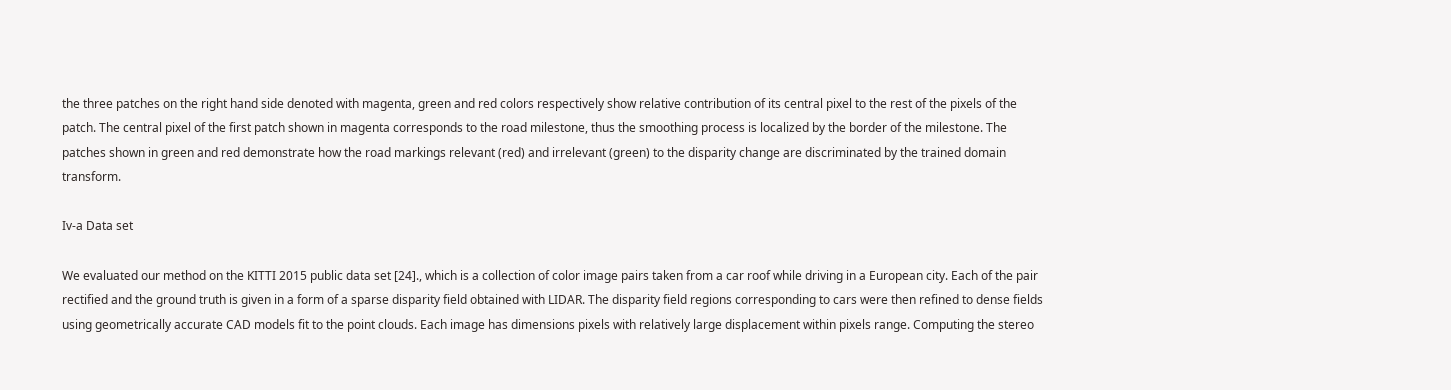the three patches on the right hand side denoted with magenta, green and red colors respectively show relative contribution of its central pixel to the rest of the pixels of the patch. The central pixel of the first patch shown in magenta corresponds to the road milestone, thus the smoothing process is localized by the border of the milestone. The patches shown in green and red demonstrate how the road markings relevant (red) and irrelevant (green) to the disparity change are discriminated by the trained domain transform.

Iv-a Data set

We evaluated our method on the KITTI 2015 public data set [24]., which is a collection of color image pairs taken from a car roof while driving in a European city. Each of the pair rectified and the ground truth is given in a form of a sparse disparity field obtained with LIDAR. The disparity field regions corresponding to cars were then refined to dense fields using geometrically accurate CAD models fit to the point clouds. Each image has dimensions pixels with relatively large displacement within pixels range. Computing the stereo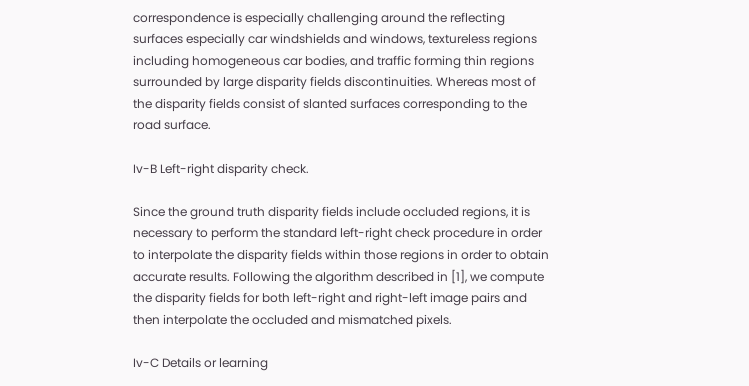correspondence is especially challenging around the reflecting surfaces especially car windshields and windows, textureless regions including homogeneous car bodies, and traffic forming thin regions surrounded by large disparity fields discontinuities. Whereas most of the disparity fields consist of slanted surfaces corresponding to the road surface.

Iv-B Left-right disparity check.

Since the ground truth disparity fields include occluded regions, it is necessary to perform the standard left-right check procedure in order to interpolate the disparity fields within those regions in order to obtain accurate results. Following the algorithm described in [1], we compute the disparity fields for both left-right and right-left image pairs and then interpolate the occluded and mismatched pixels.

Iv-C Details or learning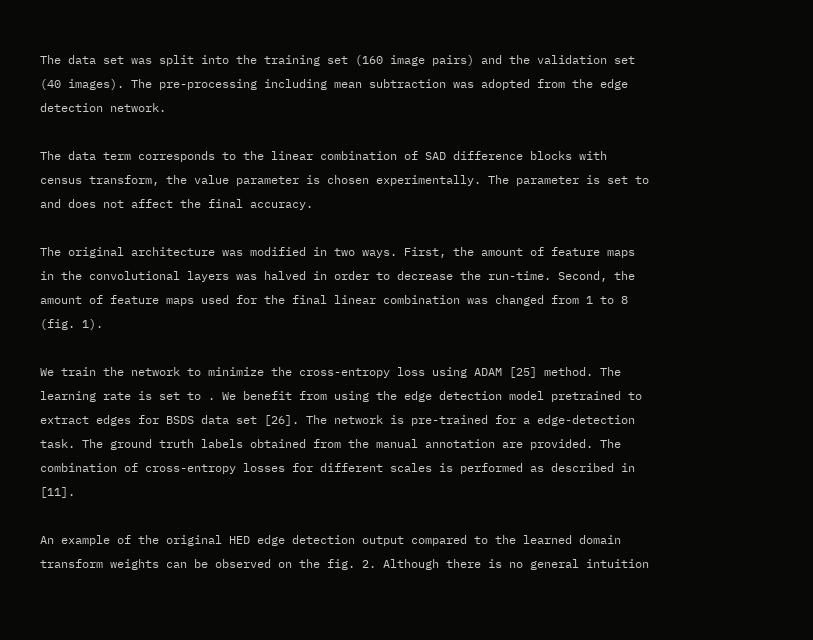The data set was split into the training set (160 image pairs) and the validation set (40 images). The pre-processing including mean subtraction was adopted from the edge detection network.

The data term corresponds to the linear combination of SAD difference blocks with census transform, the value parameter is chosen experimentally. The parameter is set to and does not affect the final accuracy.

The original architecture was modified in two ways. First, the amount of feature maps in the convolutional layers was halved in order to decrease the run-time. Second, the amount of feature maps used for the final linear combination was changed from 1 to 8 (fig. 1).

We train the network to minimize the cross-entropy loss using ADAM [25] method. The learning rate is set to . We benefit from using the edge detection model pretrained to extract edges for BSDS data set [26]. The network is pre-trained for a edge-detection task. The ground truth labels obtained from the manual annotation are provided. The combination of cross-entropy losses for different scales is performed as described in [11].

An example of the original HED edge detection output compared to the learned domain transform weights can be observed on the fig. 2. Although there is no general intuition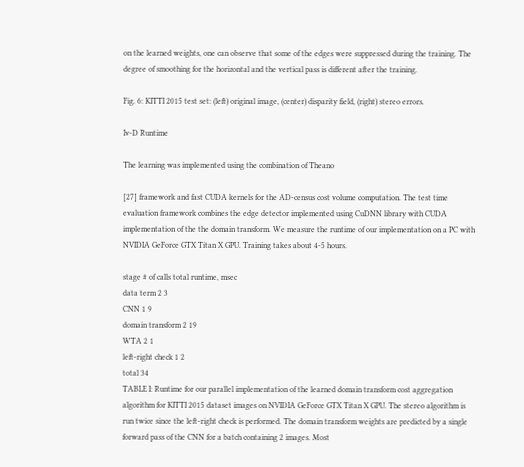on the learned weights, one can observe that some of the edges were suppressed during the training. The degree of smoothing for the horizontal and the vertical pass is different after the training.

Fig. 6: KITTI 2015 test set: (left) original image, (center) disparity field, (right) stereo errors.

Iv-D Runtime

The learning was implemented using the combination of Theano

[27] framework and fast CUDA kernels for the AD-census cost volume computation. The test time evaluation framework combines the edge detector implemented using CuDNN library with CUDA implementation of the the domain transform. We measure the runtime of our implementation on a PC with NVIDIA GeForce GTX Titan X GPU. Training takes about 4-5 hours.

stage # of calls total runtime, msec
data term 2 3
CNN 1 9
domain transform 2 19
WTA 2 1
left-right check 1 2
total 34
TABLE I: Runtime for our parallel implementation of the learned domain transform cost aggregation algorithm for KITTI 2015 dataset images on NVIDIA GeForce GTX Titan X GPU. The stereo algorithm is run twice since the left-right check is performed. The domain transform weights are predicted by a single forward pass of the CNN for a batch containing 2 images. Most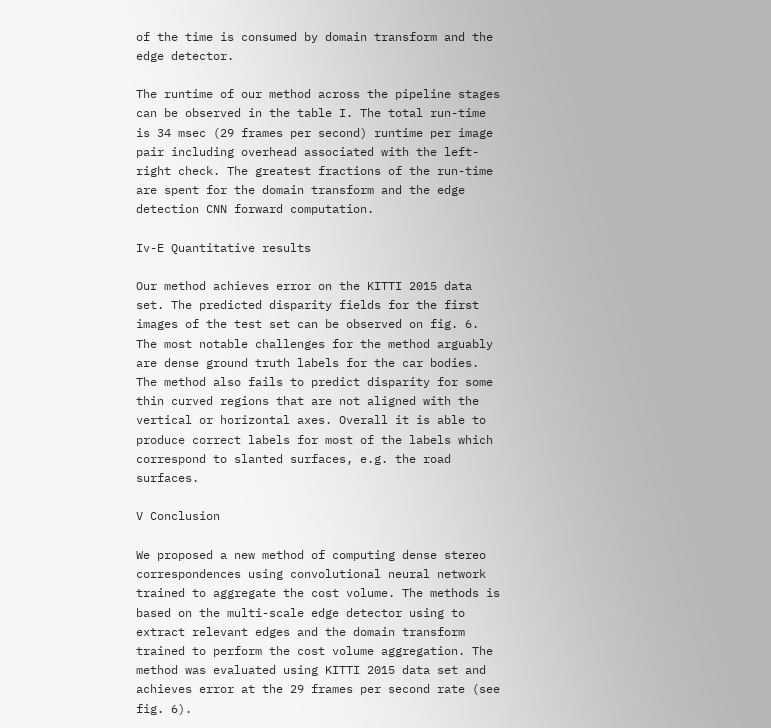of the time is consumed by domain transform and the edge detector.

The runtime of our method across the pipeline stages can be observed in the table I. The total run-time is 34 msec (29 frames per second) runtime per image pair including overhead associated with the left-right check. The greatest fractions of the run-time are spent for the domain transform and the edge detection CNN forward computation.

Iv-E Quantitative results

Our method achieves error on the KITTI 2015 data set. The predicted disparity fields for the first images of the test set can be observed on fig. 6. The most notable challenges for the method arguably are dense ground truth labels for the car bodies. The method also fails to predict disparity for some thin curved regions that are not aligned with the vertical or horizontal axes. Overall it is able to produce correct labels for most of the labels which correspond to slanted surfaces, e.g. the road surfaces.

V Conclusion

We proposed a new method of computing dense stereo correspondences using convolutional neural network trained to aggregate the cost volume. The methods is based on the multi-scale edge detector using to extract relevant edges and the domain transform trained to perform the cost volume aggregation. The method was evaluated using KITTI 2015 data set and achieves error at the 29 frames per second rate (see fig. 6).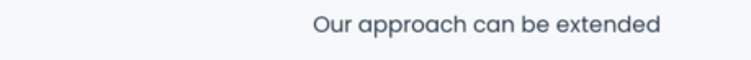Our approach can be extended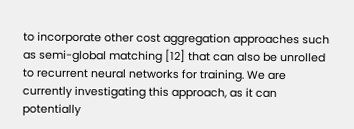to incorporate other cost aggregation approaches such as semi-global matching [12] that can also be unrolled to recurrent neural networks for training. We are currently investigating this approach, as it can potentially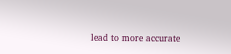lead to more accurate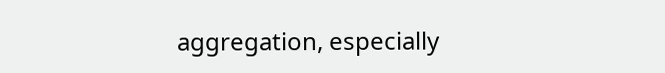aggregation, especially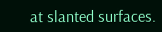at slanted surfaces.